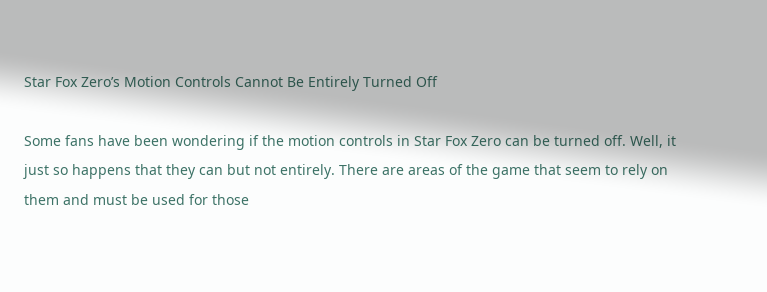Star Fox Zero’s Motion Controls Cannot Be Entirely Turned Off

Some fans have been wondering if the motion controls in Star Fox Zero can be turned off. Well, it just so happens that they can but not entirely. There are areas of the game that seem to rely on them and must be used for those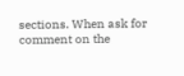sections. When ask for comment on the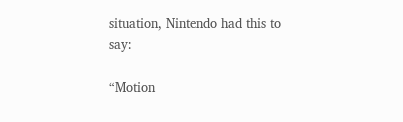situation, Nintendo had this to say:

“Motion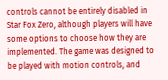controls cannot be entirely disabled in Star Fox Zero, although players will have some options to choose how they are implemented. The game was designed to be played with motion controls, and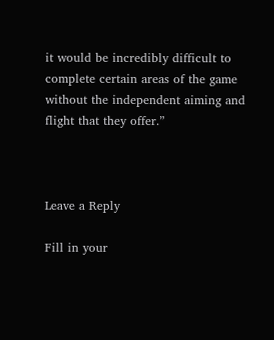it would be incredibly difficult to complete certain areas of the game without the independent aiming and flight that they offer.”



Leave a Reply

Fill in your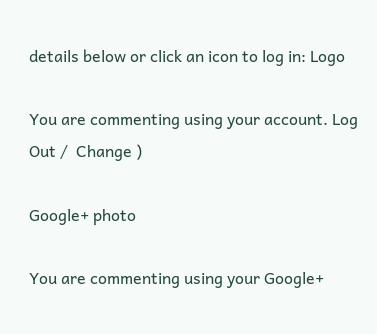details below or click an icon to log in: Logo

You are commenting using your account. Log Out /  Change )

Google+ photo

You are commenting using your Google+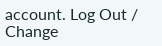account. Log Out /  Change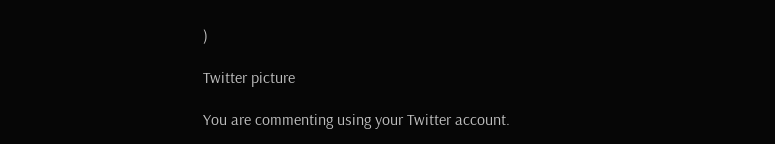)

Twitter picture

You are commenting using your Twitter account.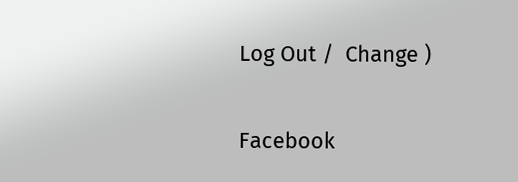Log Out /  Change )

Facebook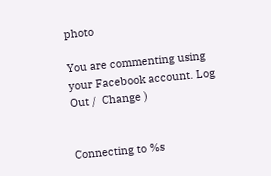photo

You are commenting using your Facebook account. Log Out /  Change )


Connecting to %s